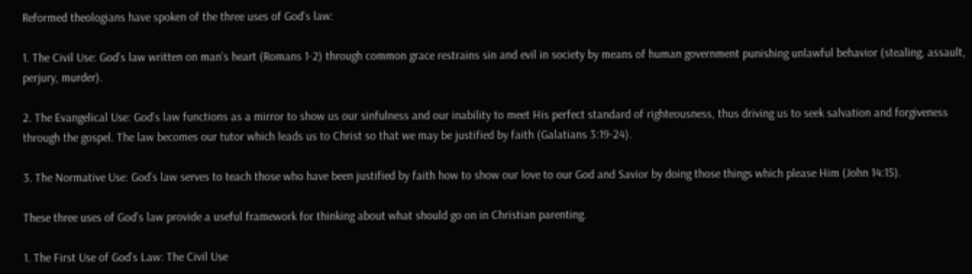Reformed theologians have spoken of the three uses of God’s law:

1. The Civil Use: God’s law written on man’s heart (Romans 1-2) through common grace restrains sin and evil in society by means of human government punishing unlawful behavior (stealing, assault, perjury, murder).

2. The Evangelical Use: God’s law functions as a mirror to show us our sinfulness and our inability to meet His perfect standard of righteousness, thus driving us to seek salvation and forgiveness through the gospel. The law becomes our tutor which leads us to Christ so that we may be justified by faith (Galatians 3:19-24).

3. The Normative Use: God’s law serves to teach those who have been justified by faith how to show our love to our God and Savior by doing those things which please Him (John 14:15).

These three uses of God’s law provide a useful framework for thinking about what should go on in Christian parenting.

1. The First Use of God’s Law: The Civil Use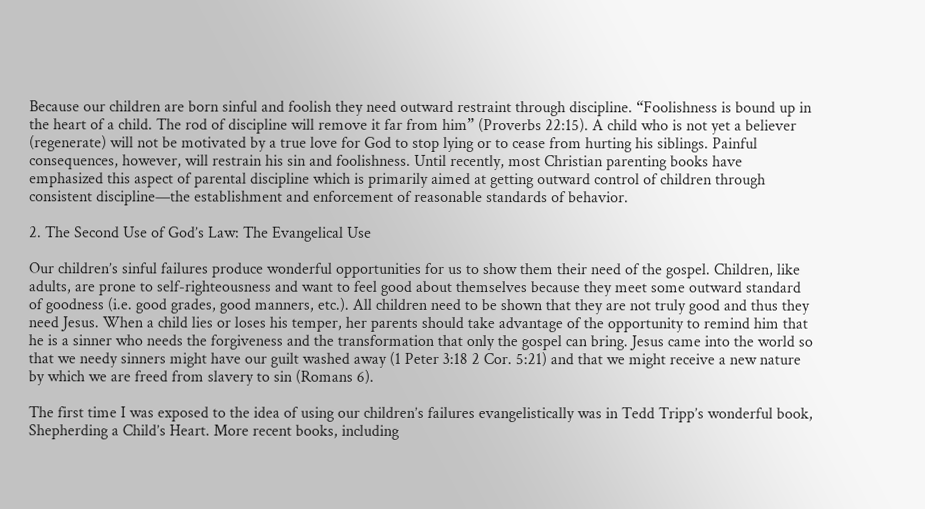Because our children are born sinful and foolish they need outward restraint through discipline. “Foolishness is bound up in the heart of a child. The rod of discipline will remove it far from him” (Proverbs 22:15). A child who is not yet a believer (regenerate) will not be motivated by a true love for God to stop lying or to cease from hurting his siblings. Painful consequences, however, will restrain his sin and foolishness. Until recently, most Christian parenting books have emphasized this aspect of parental discipline which is primarily aimed at getting outward control of children through consistent discipline—the establishment and enforcement of reasonable standards of behavior.

2. The Second Use of God’s Law: The Evangelical Use

Our children’s sinful failures produce wonderful opportunities for us to show them their need of the gospel. Children, like adults, are prone to self-righteousness and want to feel good about themselves because they meet some outward standard of goodness (i.e. good grades, good manners, etc.). All children need to be shown that they are not truly good and thus they need Jesus. When a child lies or loses his temper, her parents should take advantage of the opportunity to remind him that he is a sinner who needs the forgiveness and the transformation that only the gospel can bring. Jesus came into the world so that we needy sinners might have our guilt washed away (1 Peter 3:18 2 Cor. 5:21) and that we might receive a new nature by which we are freed from slavery to sin (Romans 6).

The first time I was exposed to the idea of using our children’s failures evangelistically was in Tedd Tripp’s wonderful book, Shepherding a Child’s Heart. More recent books, including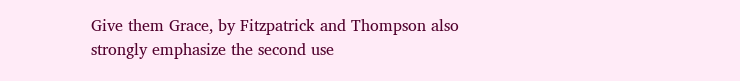Give them Grace, by Fitzpatrick and Thompson also strongly emphasize the second use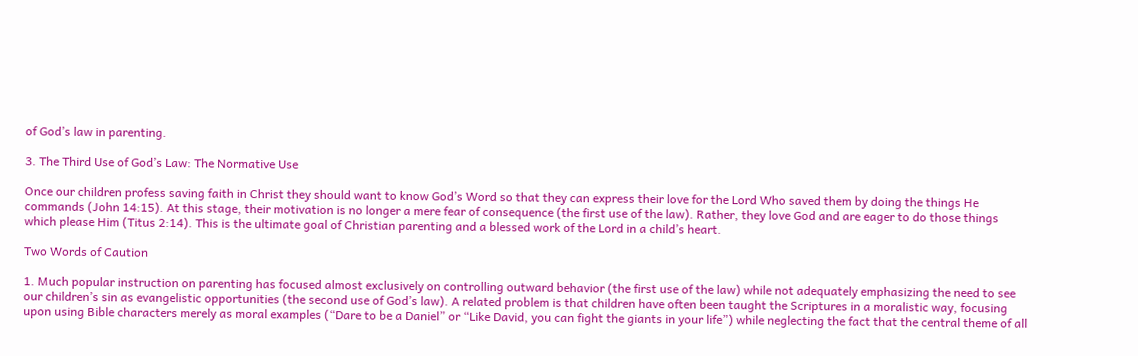of God’s law in parenting.

3. The Third Use of God’s Law: The Normative Use

Once our children profess saving faith in Christ they should want to know God’s Word so that they can express their love for the Lord Who saved them by doing the things He commands (John 14:15). At this stage, their motivation is no longer a mere fear of consequence (the first use of the law). Rather, they love God and are eager to do those things which please Him (Titus 2:14). This is the ultimate goal of Christian parenting and a blessed work of the Lord in a child’s heart.

Two Words of Caution

1. Much popular instruction on parenting has focused almost exclusively on controlling outward behavior (the first use of the law) while not adequately emphasizing the need to see our children’s sin as evangelistic opportunities (the second use of God’s law). A related problem is that children have often been taught the Scriptures in a moralistic way, focusing upon using Bible characters merely as moral examples (“Dare to be a Daniel” or “Like David, you can fight the giants in your life”) while neglecting the fact that the central theme of all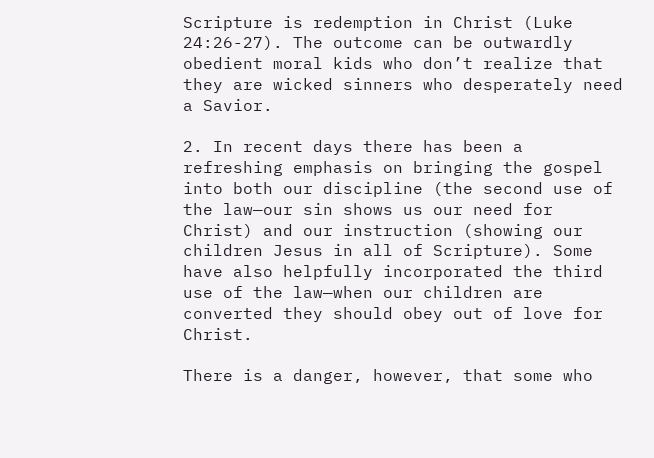Scripture is redemption in Christ (Luke 24:26-27). The outcome can be outwardly obedient moral kids who don’t realize that they are wicked sinners who desperately need a Savior.

2. In recent days there has been a refreshing emphasis on bringing the gospel into both our discipline (the second use of the law—our sin shows us our need for Christ) and our instruction (showing our children Jesus in all of Scripture). Some have also helpfully incorporated the third use of the law—when our children are converted they should obey out of love for Christ.

There is a danger, however, that some who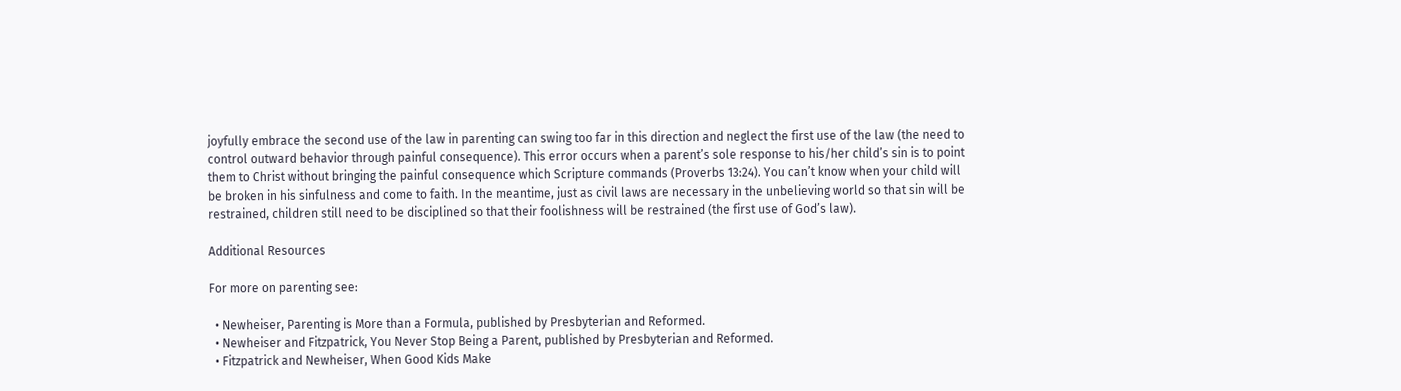joyfully embrace the second use of the law in parenting can swing too far in this direction and neglect the first use of the law (the need to control outward behavior through painful consequence). This error occurs when a parent’s sole response to his/her child’s sin is to point them to Christ without bringing the painful consequence which Scripture commands (Proverbs 13:24). You can’t know when your child will be broken in his sinfulness and come to faith. In the meantime, just as civil laws are necessary in the unbelieving world so that sin will be restrained, children still need to be disciplined so that their foolishness will be restrained (the first use of God’s law).

Additional Resources

For more on parenting see:

  • Newheiser, Parenting is More than a Formula, published by Presbyterian and Reformed.
  • Newheiser and Fitzpatrick, You Never Stop Being a Parent, published by Presbyterian and Reformed.
  • Fitzpatrick and Newheiser, When Good Kids Make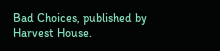Bad Choices, published by Harvest House.